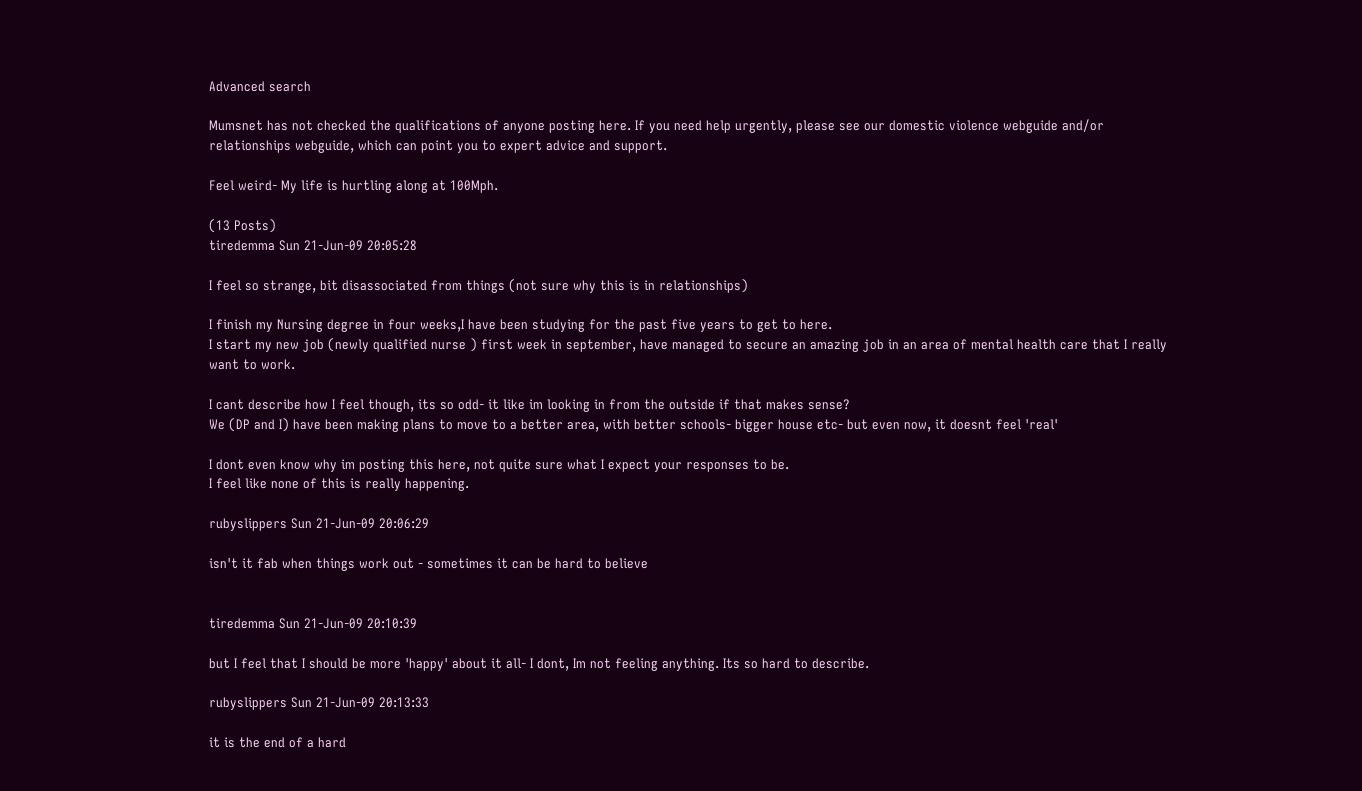Advanced search

Mumsnet has not checked the qualifications of anyone posting here. If you need help urgently, please see our domestic violence webguide and/or relationships webguide, which can point you to expert advice and support.

Feel weird- My life is hurtling along at 100Mph.

(13 Posts)
tiredemma Sun 21-Jun-09 20:05:28

I feel so strange, bit disassociated from things (not sure why this is in relationships)

I finish my Nursing degree in four weeks,I have been studying for the past five years to get to here.
I start my new job (newly qualified nurse ) first week in september, have managed to secure an amazing job in an area of mental health care that I really want to work.

I cant describe how I feel though, its so odd- it like im looking in from the outside if that makes sense?
We (DP and I) have been making plans to move to a better area, with better schools- bigger house etc- but even now, it doesnt feel 'real'

I dont even know why im posting this here, not quite sure what I expect your responses to be.
I feel like none of this is really happening.

rubyslippers Sun 21-Jun-09 20:06:29

isn't it fab when things work out - sometimes it can be hard to believe


tiredemma Sun 21-Jun-09 20:10:39

but I feel that I should be more 'happy' about it all- I dont, Im not feeling anything. Its so hard to describe.

rubyslippers Sun 21-Jun-09 20:13:33

it is the end of a hard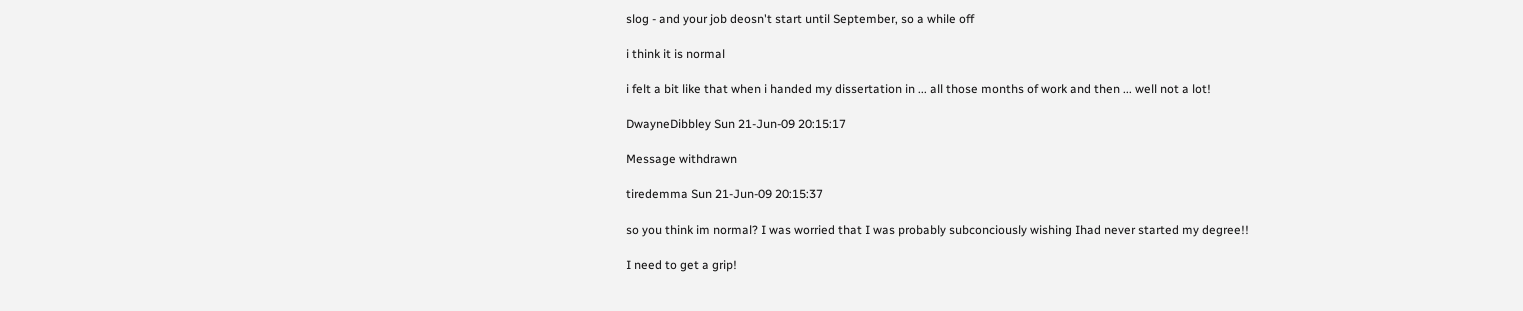slog - and your job deosn't start until September, so a while off

i think it is normal

i felt a bit like that when i handed my dissertation in ... all those months of work and then ... well not a lot!

DwayneDibbley Sun 21-Jun-09 20:15:17

Message withdrawn

tiredemma Sun 21-Jun-09 20:15:37

so you think im normal? I was worried that I was probably subconciously wishing Ihad never started my degree!!

I need to get a grip!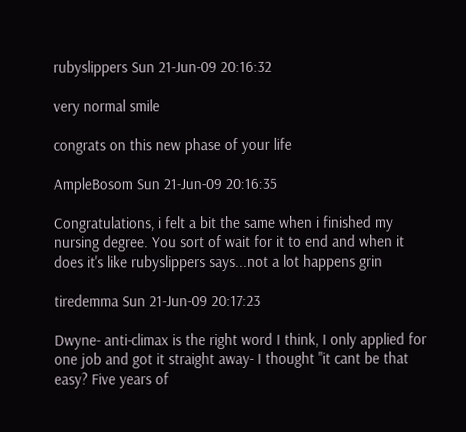rubyslippers Sun 21-Jun-09 20:16:32

very normal smile

congrats on this new phase of your life

AmpleBosom Sun 21-Jun-09 20:16:35

Congratulations, i felt a bit the same when i finished my nursing degree. You sort of wait for it to end and when it does it's like rubyslippers says...not a lot happens grin

tiredemma Sun 21-Jun-09 20:17:23

Dwyne- anti-climax is the right word I think, I only applied for one job and got it straight away- I thought "it cant be that easy? Five years of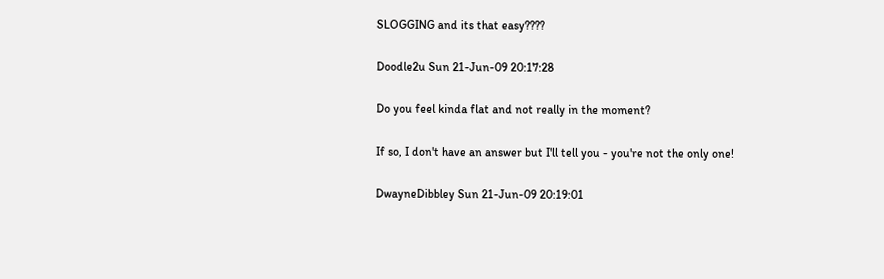SLOGGING and its that easy????

Doodle2u Sun 21-Jun-09 20:17:28

Do you feel kinda flat and not really in the moment?

If so, I don't have an answer but I'll tell you - you're not the only one!

DwayneDibbley Sun 21-Jun-09 20:19:01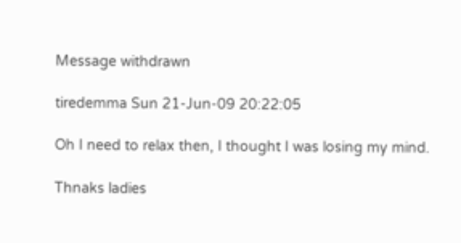Message withdrawn

tiredemma Sun 21-Jun-09 20:22:05

Oh I need to relax then, I thought I was losing my mind.

Thnaks ladies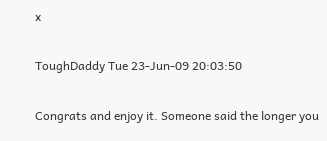x

ToughDaddy Tue 23-Jun-09 20:03:50

Congrats and enjoy it. Someone said the longer you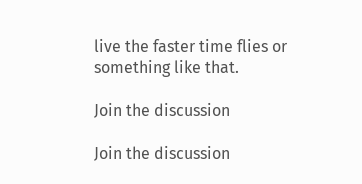live the faster time flies or something like that.

Join the discussion

Join the discussion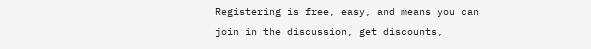Registering is free, easy, and means you can join in the discussion, get discounts,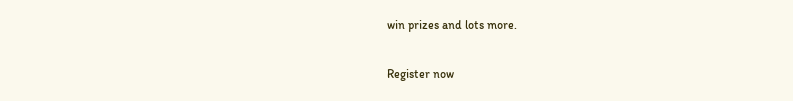win prizes and lots more.

Register now